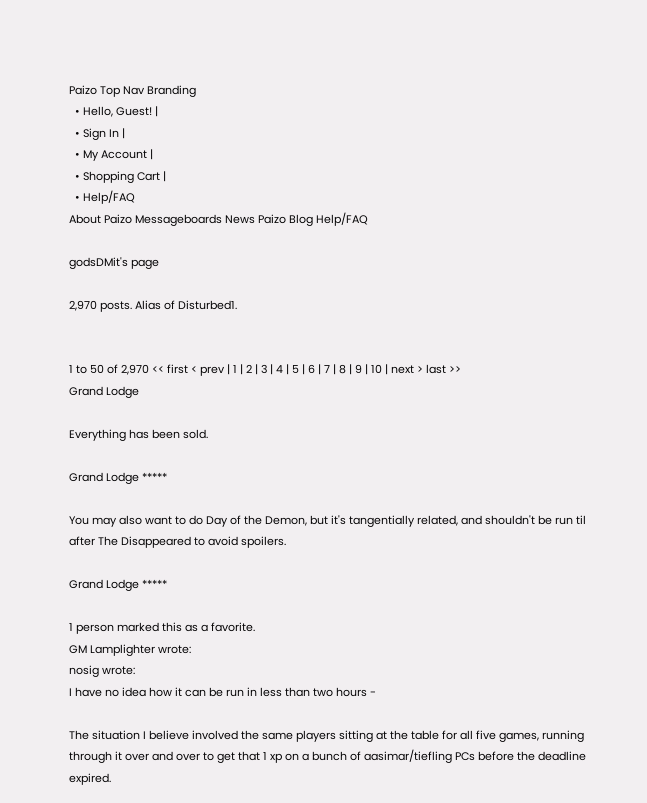Paizo Top Nav Branding
  • Hello, Guest! |
  • Sign In |
  • My Account |
  • Shopping Cart |
  • Help/FAQ
About Paizo Messageboards News Paizo Blog Help/FAQ

godsDMit's page

2,970 posts. Alias of Disturbed1.


1 to 50 of 2,970 << first < prev | 1 | 2 | 3 | 4 | 5 | 6 | 7 | 8 | 9 | 10 | next > last >>
Grand Lodge

Everything has been sold.

Grand Lodge *****

You may also want to do Day of the Demon, but it's tangentially related, and shouldn't be run til after The Disappeared to avoid spoilers.

Grand Lodge *****

1 person marked this as a favorite.
GM Lamplighter wrote:
nosig wrote:
I have no idea how it can be run in less than two hours -

The situation I believe involved the same players sitting at the table for all five games, running through it over and over to get that 1 xp on a bunch of aasimar/tiefling PCs before the deadline expired.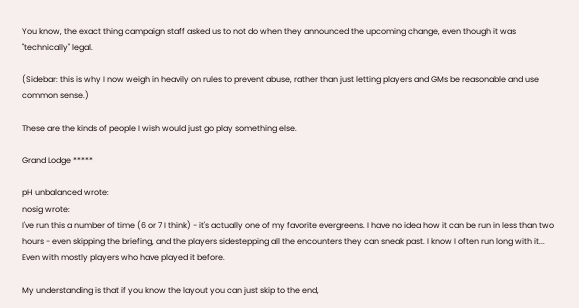You know, the exact thing campaign staff asked us to not do when they announced the upcoming change, even though it was "technically" legal.

(Sidebar: this is why I now weigh in heavily on rules to prevent abuse, rather than just letting players and GMs be reasonable and use common sense.)

These are the kinds of people I wish would just go play something else.

Grand Lodge *****

pH unbalanced wrote:
nosig wrote:
I've run this a number of time (6 or 7 I think) - it's actually one of my favorite evergreens. I have no idea how it can be run in less than two hours - even skipping the briefing, and the players sidestepping all the encounters they can sneak past. I know I often run long with it... Even with mostly players who have played it before.

My understanding is that if you know the layout you can just skip to the end,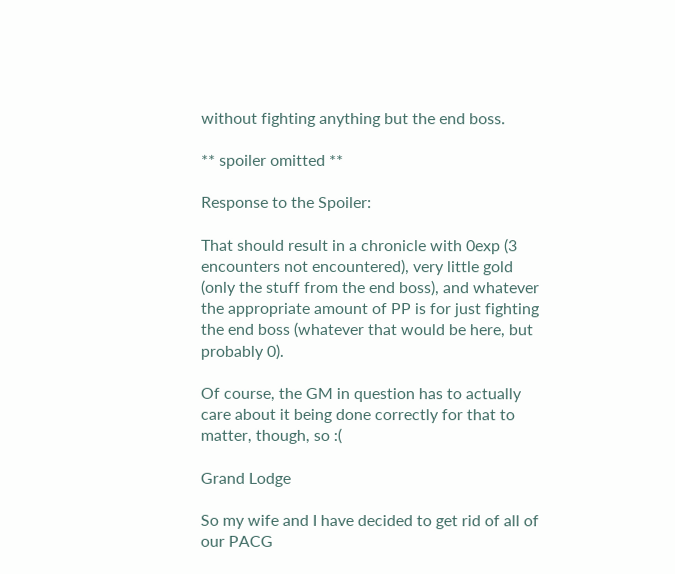without fighting anything but the end boss.

** spoiler omitted **

Response to the Spoiler:

That should result in a chronicle with 0exp (3 encounters not encountered), very little gold (only the stuff from the end boss), and whatever the appropriate amount of PP is for just fighting the end boss (whatever that would be here, but probably 0).

Of course, the GM in question has to actually care about it being done correctly for that to matter, though, so :(

Grand Lodge

So my wife and I have decided to get rid of all of our PACG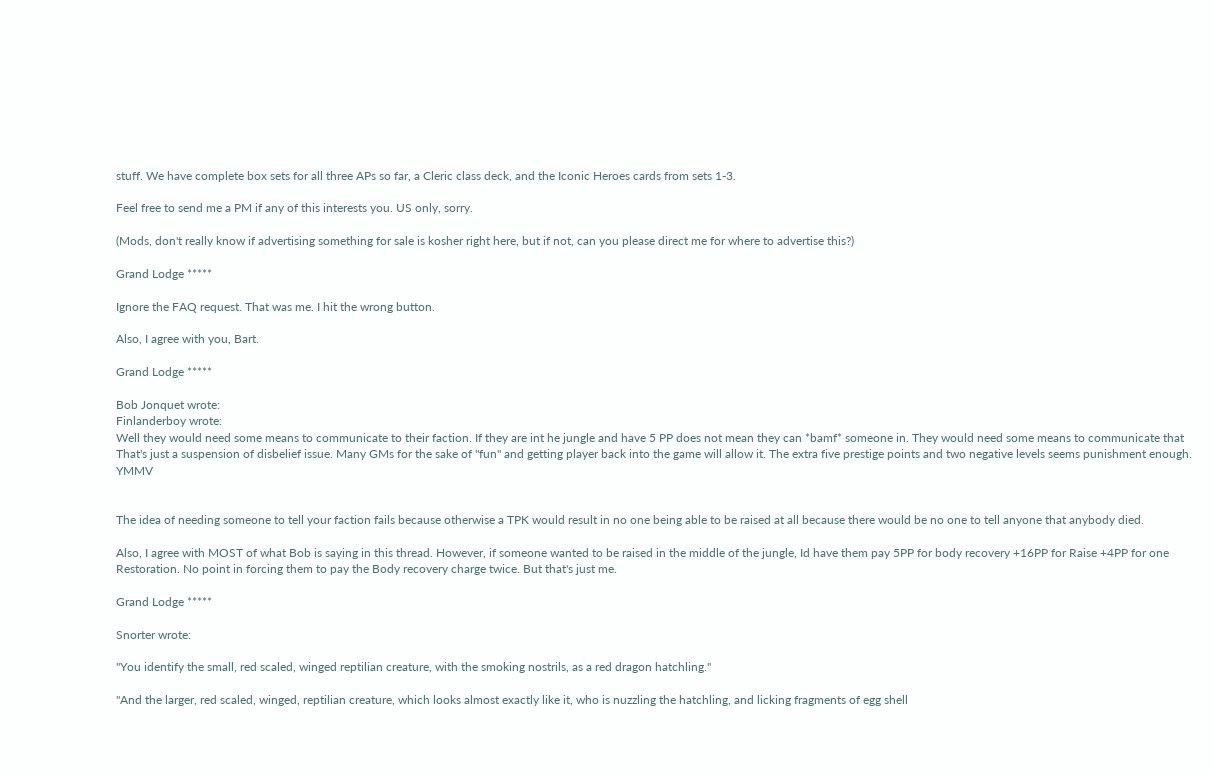stuff. We have complete box sets for all three APs so far, a Cleric class deck, and the Iconic Heroes cards from sets 1-3.

Feel free to send me a PM if any of this interests you. US only, sorry.

(Mods, don't really know if advertising something for sale is kosher right here, but if not, can you please direct me for where to advertise this?)

Grand Lodge *****

Ignore the FAQ request. That was me. I hit the wrong button.

Also, I agree with you, Bart.

Grand Lodge *****

Bob Jonquet wrote:
Finlanderboy wrote:
Well they would need some means to communicate to their faction. If they are int he jungle and have 5 PP does not mean they can *bamf* someone in. They would need some means to communicate that
That's just a suspension of disbelief issue. Many GMs for the sake of "fun" and getting player back into the game will allow it. The extra five prestige points and two negative levels seems punishment enough. YMMV


The idea of needing someone to tell your faction fails because otherwise a TPK would result in no one being able to be raised at all because there would be no one to tell anyone that anybody died.

Also, I agree with MOST of what Bob is saying in this thread. However, if someone wanted to be raised in the middle of the jungle, Id have them pay 5PP for body recovery +16PP for Raise +4PP for one Restoration. No point in forcing them to pay the Body recovery charge twice. But that's just me.

Grand Lodge *****

Snorter wrote:

"You identify the small, red scaled, winged reptilian creature, with the smoking nostrils, as a red dragon hatchling."

"And the larger, red scaled, winged, reptilian creature, which looks almost exactly like it, who is nuzzling the hatchling, and licking fragments of egg shell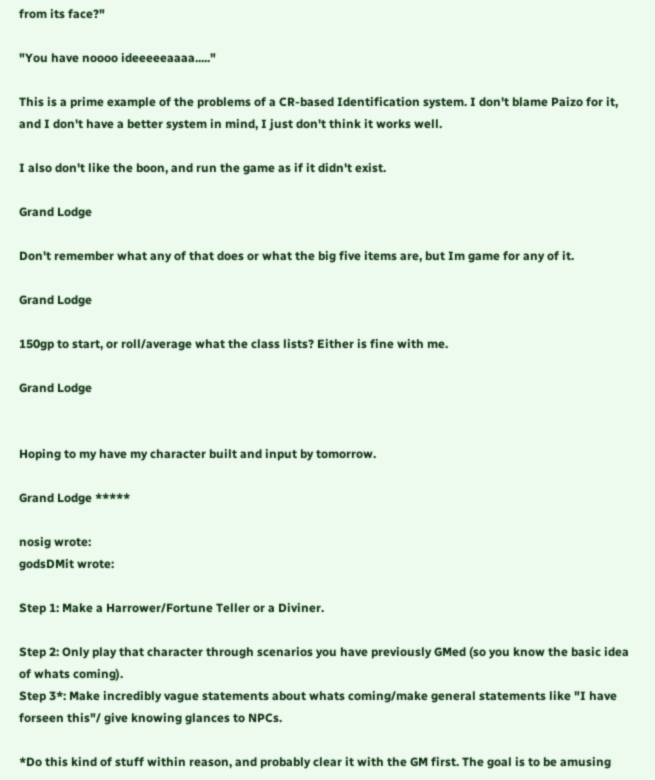from its face?"

"You have noooo ideeeeeaaaa....."

This is a prime example of the problems of a CR-based Identification system. I don't blame Paizo for it, and I don't have a better system in mind, I just don't think it works well.

I also don't like the boon, and run the game as if it didn't exist.

Grand Lodge

Don't remember what any of that does or what the big five items are, but Im game for any of it.

Grand Lodge

150gp to start, or roll/average what the class lists? Either is fine with me.

Grand Lodge


Hoping to my have my character built and input by tomorrow.

Grand Lodge *****

nosig wrote:
godsDMit wrote:

Step 1: Make a Harrower/Fortune Teller or a Diviner.

Step 2: Only play that character through scenarios you have previously GMed (so you know the basic idea of whats coming).
Step 3*: Make incredibly vague statements about whats coming/make general statements like "I have forseen this"/ give knowing glances to NPCs.

*Do this kind of stuff within reason, and probably clear it with the GM first. The goal is to be amusing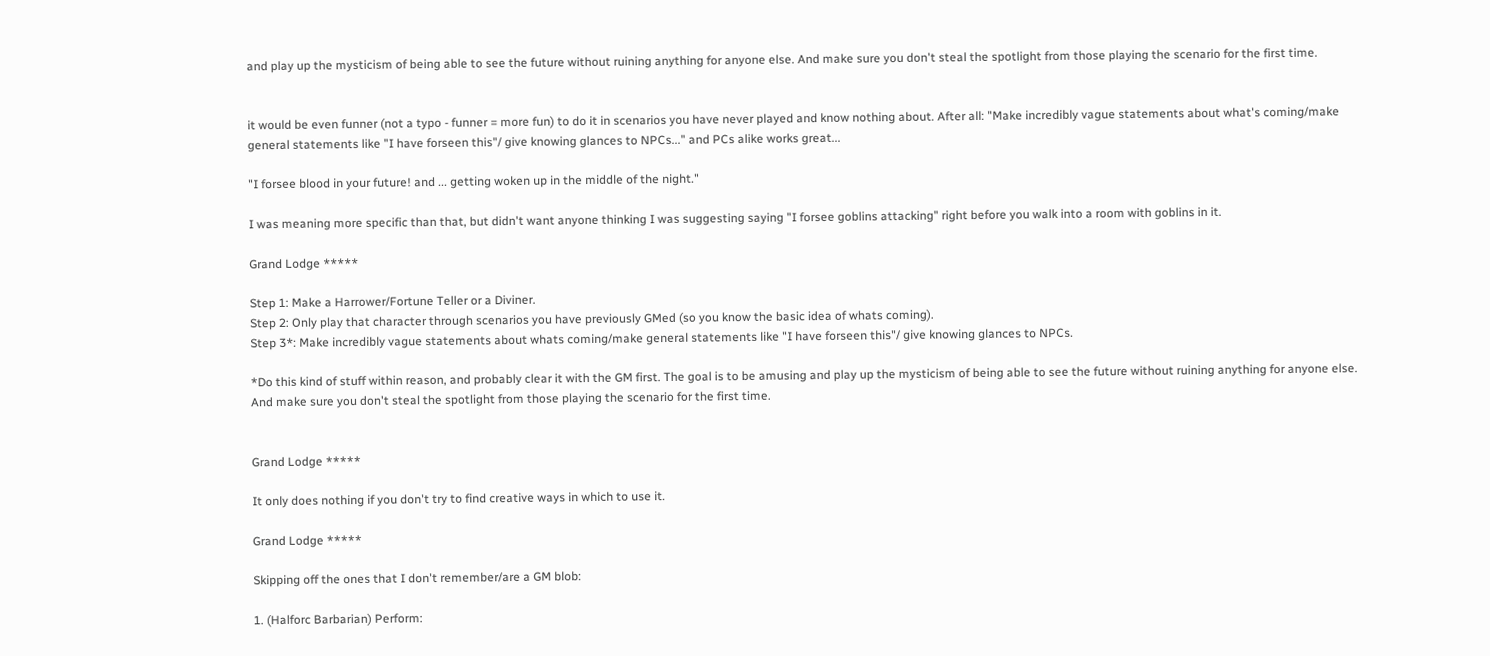and play up the mysticism of being able to see the future without ruining anything for anyone else. And make sure you don't steal the spotlight from those playing the scenario for the first time.


it would be even funner (not a typo - funner = more fun) to do it in scenarios you have never played and know nothing about. After all: "Make incredibly vague statements about what's coming/make general statements like "I have forseen this"/ give knowing glances to NPCs..." and PCs alike works great...

"I forsee blood in your future! and ... getting woken up in the middle of the night."

I was meaning more specific than that, but didn't want anyone thinking I was suggesting saying "I forsee goblins attacking" right before you walk into a room with goblins in it.

Grand Lodge *****

Step 1: Make a Harrower/Fortune Teller or a Diviner.
Step 2: Only play that character through scenarios you have previously GMed (so you know the basic idea of whats coming).
Step 3*: Make incredibly vague statements about whats coming/make general statements like "I have forseen this"/ give knowing glances to NPCs.

*Do this kind of stuff within reason, and probably clear it with the GM first. The goal is to be amusing and play up the mysticism of being able to see the future without ruining anything for anyone else. And make sure you don't steal the spotlight from those playing the scenario for the first time.


Grand Lodge *****

It only does nothing if you don't try to find creative ways in which to use it.

Grand Lodge *****

Skipping off the ones that I don't remember/are a GM blob:

1. (Halforc Barbarian) Perform: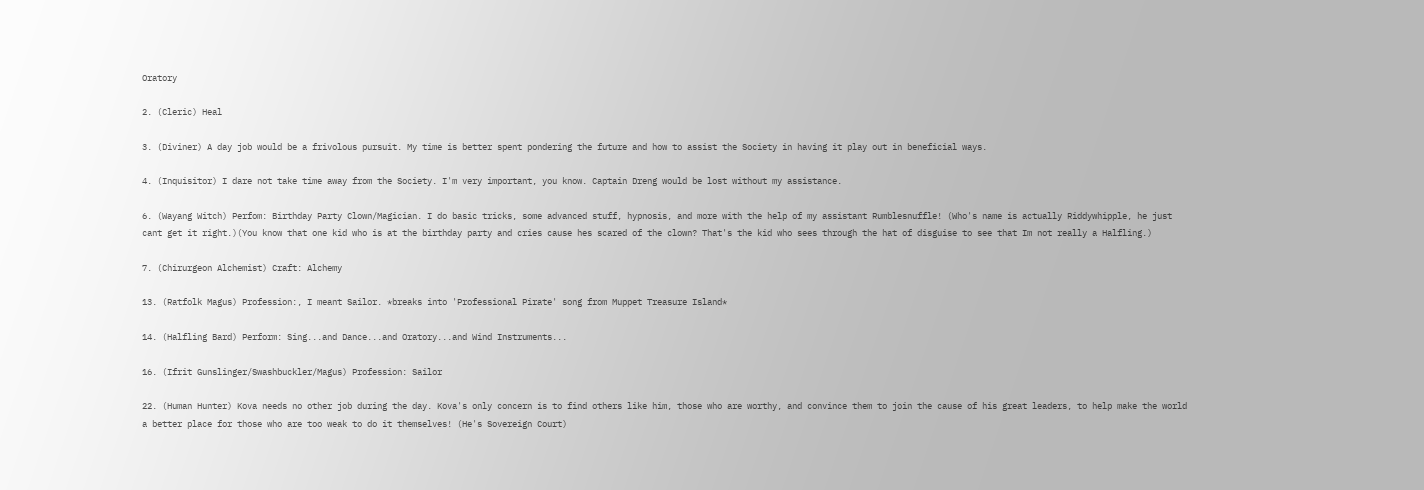Oratory

2. (Cleric) Heal

3. (Diviner) A day job would be a frivolous pursuit. My time is better spent pondering the future and how to assist the Society in having it play out in beneficial ways.

4. (Inquisitor) I dare not take time away from the Society. I'm very important, you know. Captain Dreng would be lost without my assistance.

6. (Wayang Witch) Perfom: Birthday Party Clown/Magician. I do basic tricks, some advanced stuff, hypnosis, and more with the help of my assistant Rumblesnuffle! (Who's name is actually Riddywhipple, he just cant get it right.)(You know that one kid who is at the birthday party and cries cause hes scared of the clown? That's the kid who sees through the hat of disguise to see that Im not really a Halfling.)

7. (Chirurgeon Alchemist) Craft: Alchemy

13. (Ratfolk Magus) Profession:, I meant Sailor. *breaks into 'Professional Pirate' song from Muppet Treasure Island*

14. (Halfling Bard) Perform: Sing...and Dance...and Oratory...and Wind Instruments...

16. (Ifrit Gunslinger/Swashbuckler/Magus) Profession: Sailor

22. (Human Hunter) Kova needs no other job during the day. Kova's only concern is to find others like him, those who are worthy, and convince them to join the cause of his great leaders, to help make the world a better place for those who are too weak to do it themselves! (He's Sovereign Court)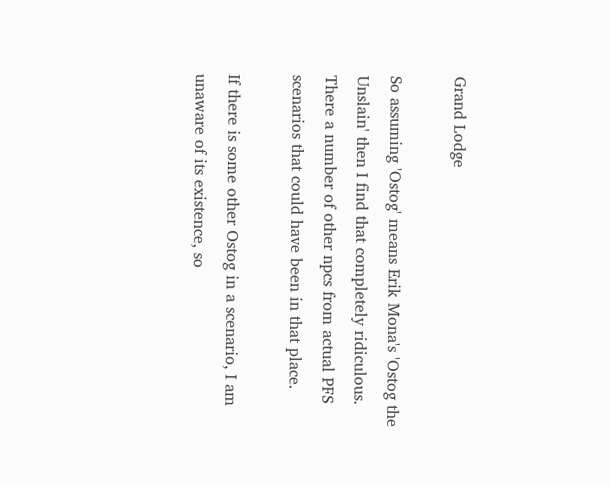Grand Lodge

So assuming 'Ostog' means Erik Mona's 'Ostog the Unslain' then I find that completely ridiculous. There a number of other npcs from actual PFS scenarios that could have been in that place.

If there is some other Ostog in a scenario, I am unaware of its existence, so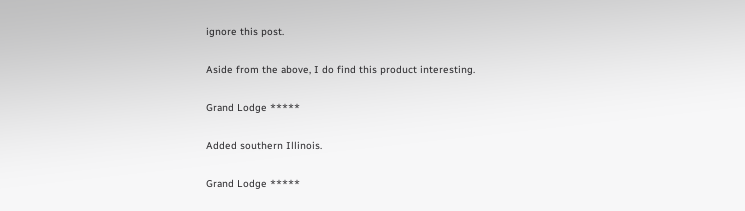ignore this post.

Aside from the above, I do find this product interesting.

Grand Lodge *****

Added southern Illinois.

Grand Lodge *****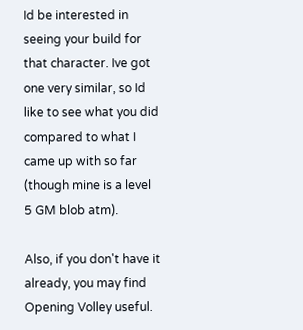Id be interested in seeing your build for that character. Ive got one very similar, so Id like to see what you did compared to what I came up with so far (though mine is a level 5 GM blob atm).

Also, if you don't have it already, you may find Opening Volley useful.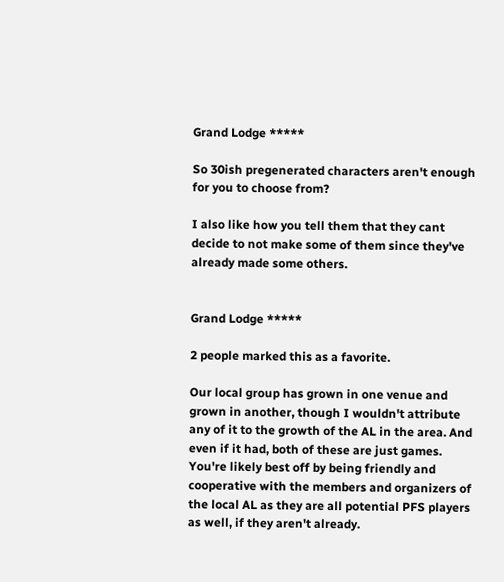Grand Lodge *****

So 30ish pregenerated characters aren't enough for you to choose from?

I also like how you tell them that they cant decide to not make some of them since they've already made some others.


Grand Lodge *****

2 people marked this as a favorite.

Our local group has grown in one venue and grown in another, though I wouldn't attribute any of it to the growth of the AL in the area. And even if it had, both of these are just games. You're likely best off by being friendly and cooperative with the members and organizers of the local AL as they are all potential PFS players as well, if they aren't already.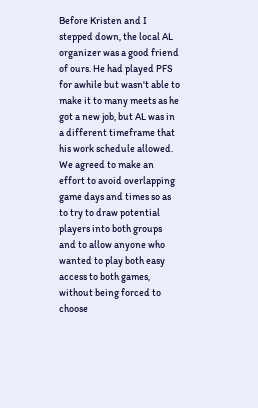Before Kristen and I stepped down, the local AL organizer was a good friend of ours. He had played PFS for awhile but wasn't able to make it to many meets as he got a new job, but AL was in a different timeframe that his work schedule allowed. We agreed to make an effort to avoid overlapping game days and times so as to try to draw potential players into both groups and to allow anyone who wanted to play both easy access to both games, without being forced to choose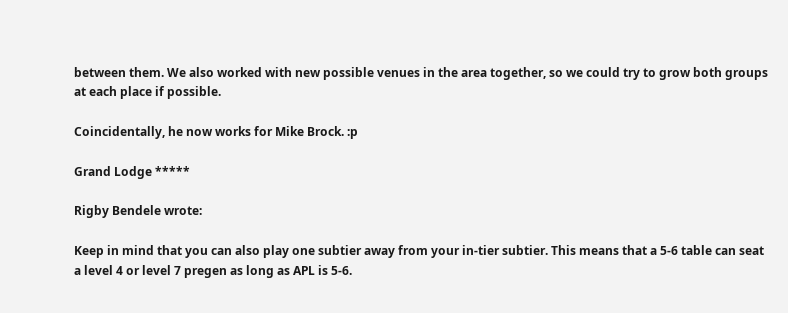between them. We also worked with new possible venues in the area together, so we could try to grow both groups at each place if possible.

Coincidentally, he now works for Mike Brock. :p

Grand Lodge *****

Rigby Bendele wrote:

Keep in mind that you can also play one subtier away from your in-tier subtier. This means that a 5-6 table can seat a level 4 or level 7 pregen as long as APL is 5-6.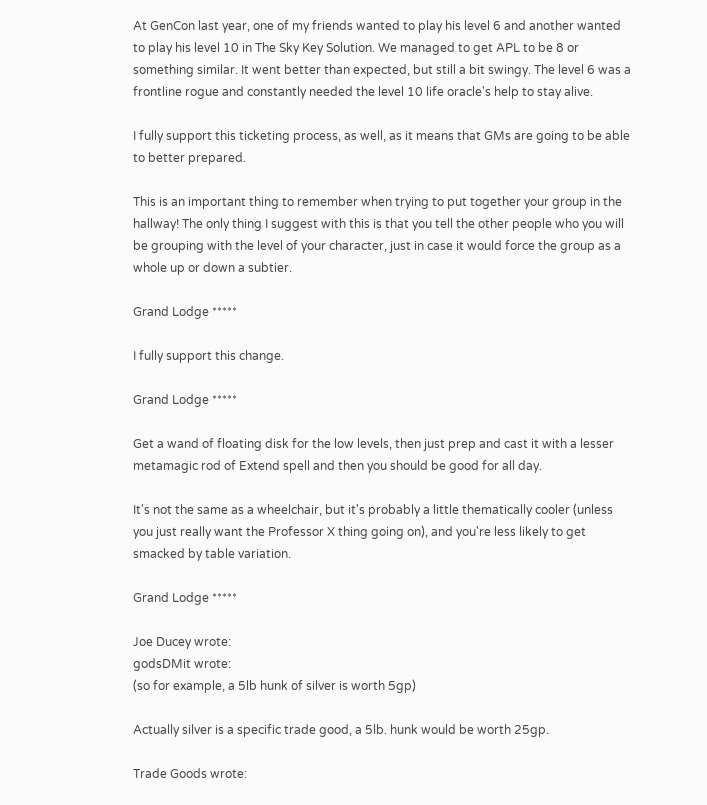At GenCon last year, one of my friends wanted to play his level 6 and another wanted to play his level 10 in The Sky Key Solution. We managed to get APL to be 8 or something similar. It went better than expected, but still a bit swingy. The level 6 was a frontline rogue and constantly needed the level 10 life oracle's help to stay alive.

I fully support this ticketing process, as well, as it means that GMs are going to be able to better prepared.

This is an important thing to remember when trying to put together your group in the hallway! The only thing I suggest with this is that you tell the other people who you will be grouping with the level of your character, just in case it would force the group as a whole up or down a subtier.

Grand Lodge *****

I fully support this change.

Grand Lodge *****

Get a wand of floating disk for the low levels, then just prep and cast it with a lesser metamagic rod of Extend spell and then you should be good for all day.

It's not the same as a wheelchair, but it's probably a little thematically cooler (unless you just really want the Professor X thing going on), and you're less likely to get smacked by table variation.

Grand Lodge *****

Joe Ducey wrote:
godsDMit wrote:
(so for example, a 5lb hunk of silver is worth 5gp)

Actually silver is a specific trade good, a 5lb. hunk would be worth 25gp.

Trade Goods wrote: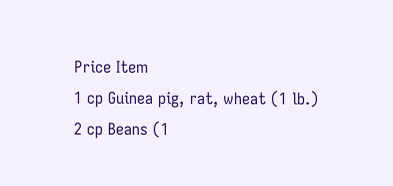Price Item
1 cp Guinea pig, rat, wheat (1 lb.)
2 cp Beans (1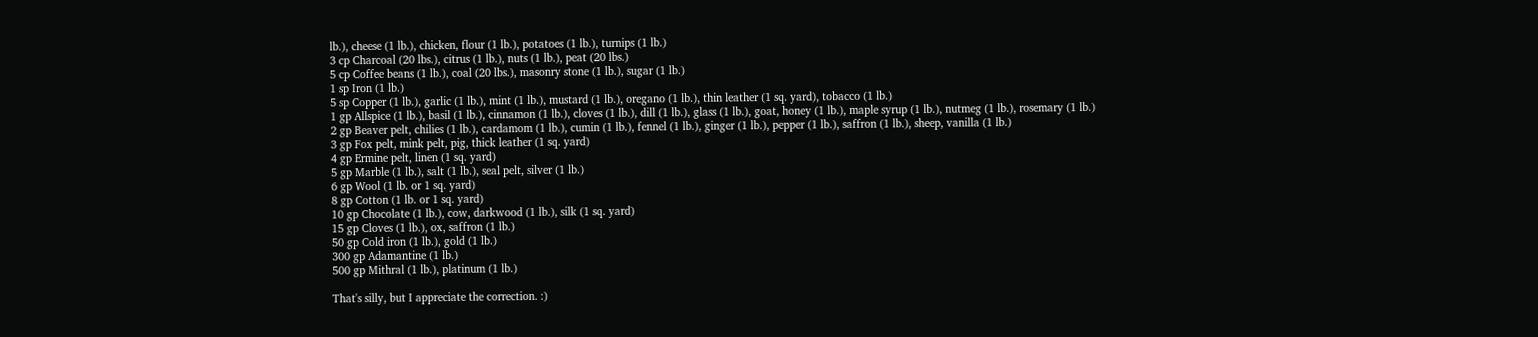lb.), cheese (1 lb.), chicken, flour (1 lb.), potatoes (1 lb.), turnips (1 lb.)
3 cp Charcoal (20 lbs.), citrus (1 lb.), nuts (1 lb.), peat (20 lbs.)
5 cp Coffee beans (1 lb.), coal (20 lbs.), masonry stone (1 lb.), sugar (1 lb.)
1 sp Iron (1 lb.)
5 sp Copper (1 lb.), garlic (1 lb.), mint (1 lb.), mustard (1 lb.), oregano (1 lb.), thin leather (1 sq. yard), tobacco (1 lb.)
1 gp Allspice (1 lb.), basil (1 lb.), cinnamon (1 lb.), cloves (1 lb.), dill (1 lb.), glass (1 lb.), goat, honey (1 lb.), maple syrup (1 lb.), nutmeg (1 lb.), rosemary (1 lb.)
2 gp Beaver pelt, chilies (1 lb.), cardamom (1 lb.), cumin (1 lb.), fennel (1 lb.), ginger (1 lb.), pepper (1 lb.), saffron (1 lb.), sheep, vanilla (1 lb.)
3 gp Fox pelt, mink pelt, pig, thick leather (1 sq. yard)
4 gp Ermine pelt, linen (1 sq. yard)
5 gp Marble (1 lb.), salt (1 lb.), seal pelt, silver (1 lb.)
6 gp Wool (1 lb. or 1 sq. yard)
8 gp Cotton (1 lb. or 1 sq. yard)
10 gp Chocolate (1 lb.), cow, darkwood (1 lb.), silk (1 sq. yard)
15 gp Cloves (1 lb.), ox, saffron (1 lb.)
50 gp Cold iron (1 lb.), gold (1 lb.)
300 gp Adamantine (1 lb.)
500 gp Mithral (1 lb.), platinum (1 lb.)

That's silly, but I appreciate the correction. :)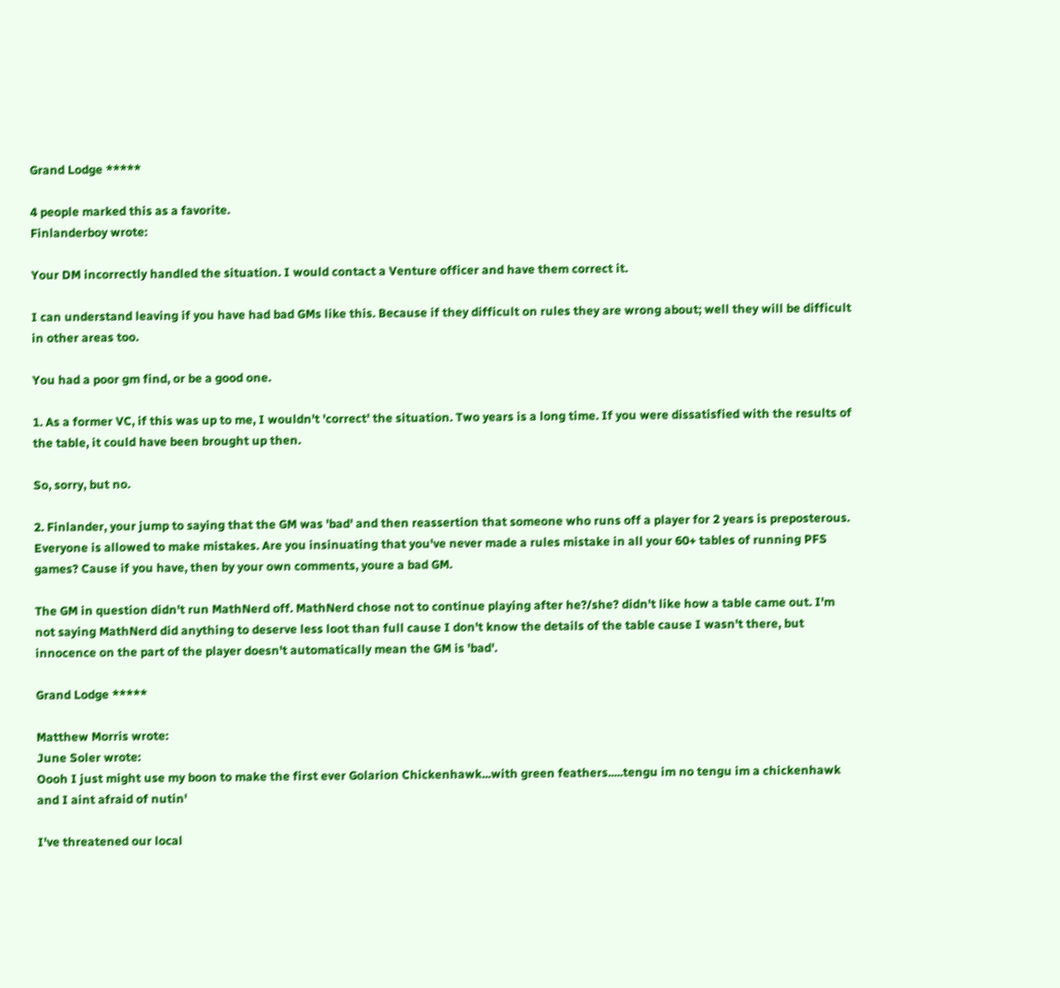Grand Lodge *****

4 people marked this as a favorite.
Finlanderboy wrote:

Your DM incorrectly handled the situation. I would contact a Venture officer and have them correct it.

I can understand leaving if you have had bad GMs like this. Because if they difficult on rules they are wrong about; well they will be difficult in other areas too.

You had a poor gm find, or be a good one.

1. As a former VC, if this was up to me, I wouldn't 'correct' the situation. Two years is a long time. If you were dissatisfied with the results of the table, it could have been brought up then.

So, sorry, but no.

2. Finlander, your jump to saying that the GM was 'bad' and then reassertion that someone who runs off a player for 2 years is preposterous. Everyone is allowed to make mistakes. Are you insinuating that you've never made a rules mistake in all your 60+ tables of running PFS games? Cause if you have, then by your own comments, youre a bad GM.

The GM in question didn't run MathNerd off. MathNerd chose not to continue playing after he?/she? didn't like how a table came out. I'm not saying MathNerd did anything to deserve less loot than full cause I don't know the details of the table cause I wasn't there, but innocence on the part of the player doesn't automatically mean the GM is 'bad'.

Grand Lodge *****

Matthew Morris wrote:
June Soler wrote:
Oooh I just might use my boon to make the first ever Golarion Chickenhawk...with green feathers.....tengu im no tengu im a chickenhawk and I aint afraid of nutin'

I've threatened our local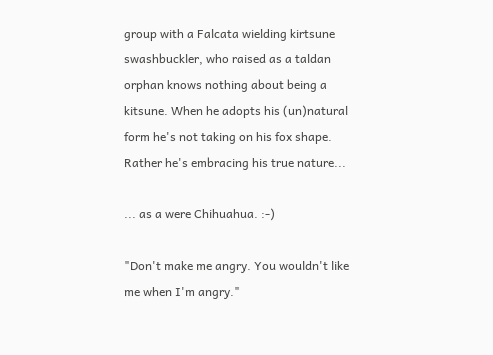group with a Falcata wielding kirtsune swashbuckler, who raised as a taldan orphan knows nothing about being a kitsune. When he adopts his (un)natural form he's not taking on his fox shape. Rather he's embracing his true nature...

... as a were Chihuahua. :-)

"Don't make me angry. You wouldn't like me when I'm angry."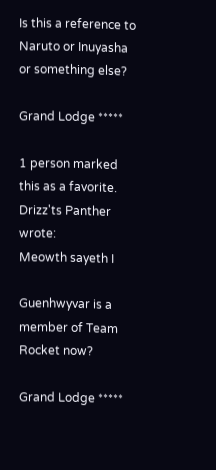Is this a reference to Naruto or Inuyasha or something else?

Grand Lodge *****

1 person marked this as a favorite.
Drizz'ts Panther wrote:
Meowth sayeth I

Guenhwyvar is a member of Team Rocket now?

Grand Lodge *****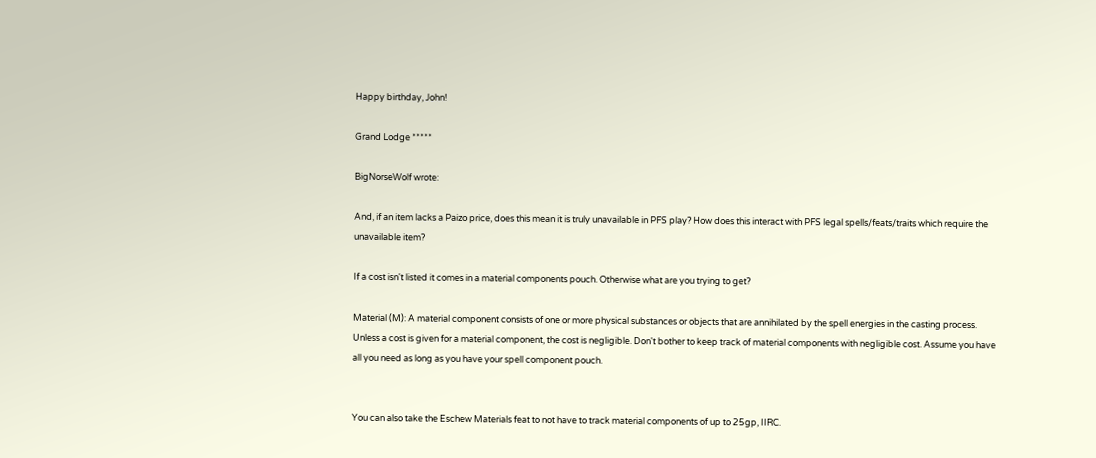Happy birthday, John!

Grand Lodge *****

BigNorseWolf wrote:

And, if an item lacks a Paizo price, does this mean it is truly unavailable in PFS play? How does this interact with PFS legal spells/feats/traits which require the unavailable item?

If a cost isn't listed it comes in a material components pouch. Otherwise what are you trying to get?

Material (M): A material component consists of one or more physical substances or objects that are annihilated by the spell energies in the casting process. Unless a cost is given for a material component, the cost is negligible. Don't bother to keep track of material components with negligible cost. Assume you have all you need as long as you have your spell component pouch.


You can also take the Eschew Materials feat to not have to track material components of up to 25gp, IIRC.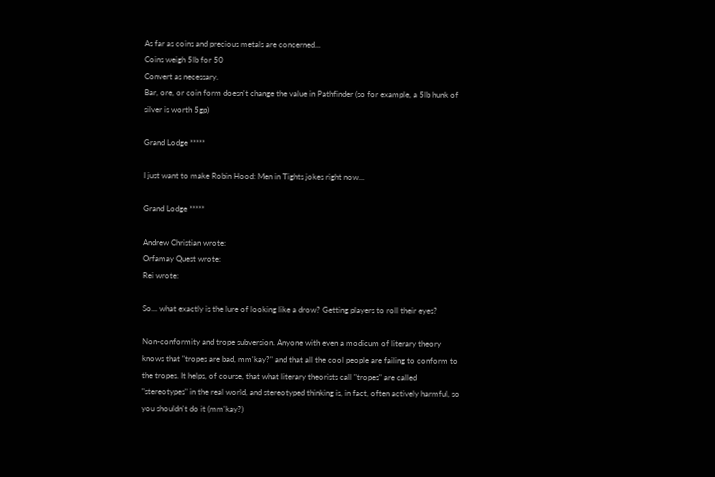As far as coins and precious metals are concerned...
Coins weigh 5lb for 50
Convert as necessary.
Bar, ore, or coin form doesn't change the value in Pathfinder (so for example, a 5lb hunk of silver is worth 5gp)

Grand Lodge *****

I just want to make Robin Hood: Men in Tights jokes right now...

Grand Lodge *****

Andrew Christian wrote:
Orfamay Quest wrote:
Rei wrote:

So... what exactly is the lure of looking like a drow? Getting players to roll their eyes?

Non-conformity and trope subversion. Anyone with even a modicum of literary theory knows that "tropes are bad, mm'kay?" and that all the cool people are failing to conform to the tropes. It helps, of course, that what literary theorists call "tropes" are called "stereotypes" in the real world, and stereotyped thinking is, in fact, often actively harmful, so you shouldn't do it (mm'kay?)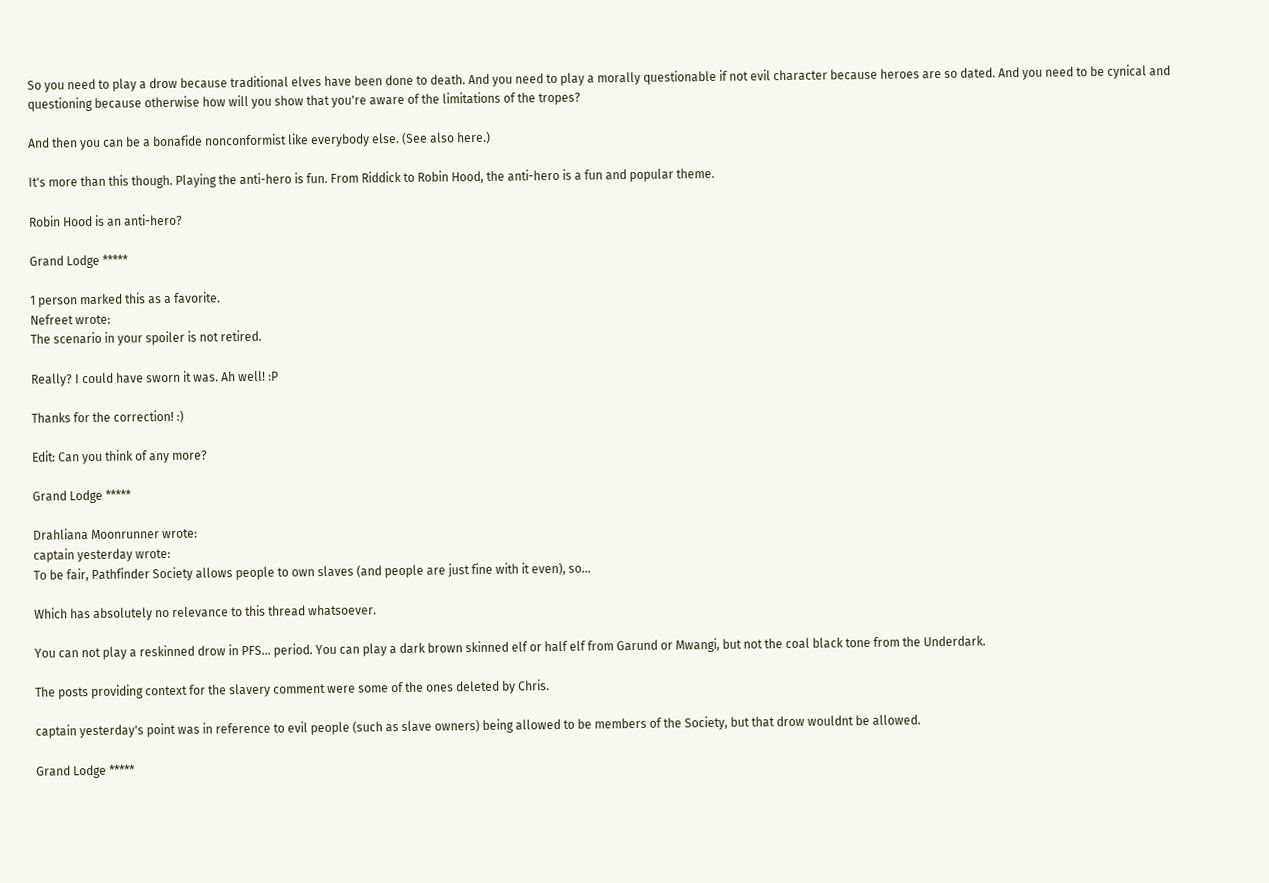So you need to play a drow because traditional elves have been done to death. And you need to play a morally questionable if not evil character because heroes are so dated. And you need to be cynical and questioning because otherwise how will you show that you're aware of the limitations of the tropes?

And then you can be a bonafide nonconformist like everybody else. (See also here.)

It's more than this though. Playing the anti-hero is fun. From Riddick to Robin Hood, the anti-hero is a fun and popular theme.

Robin Hood is an anti-hero?

Grand Lodge *****

1 person marked this as a favorite.
Nefreet wrote:
The scenario in your spoiler is not retired.

Really? I could have sworn it was. Ah well! :P

Thanks for the correction! :)

Edit: Can you think of any more?

Grand Lodge *****

Drahliana Moonrunner wrote:
captain yesterday wrote:
To be fair, Pathfinder Society allows people to own slaves (and people are just fine with it even), so...

Which has absolutely no relevance to this thread whatsoever.

You can not play a reskinned drow in PFS... period. You can play a dark brown skinned elf or half elf from Garund or Mwangi, but not the coal black tone from the Underdark.

The posts providing context for the slavery comment were some of the ones deleted by Chris.

captain yesterday's point was in reference to evil people (such as slave owners) being allowed to be members of the Society, but that drow wouldnt be allowed.

Grand Lodge *****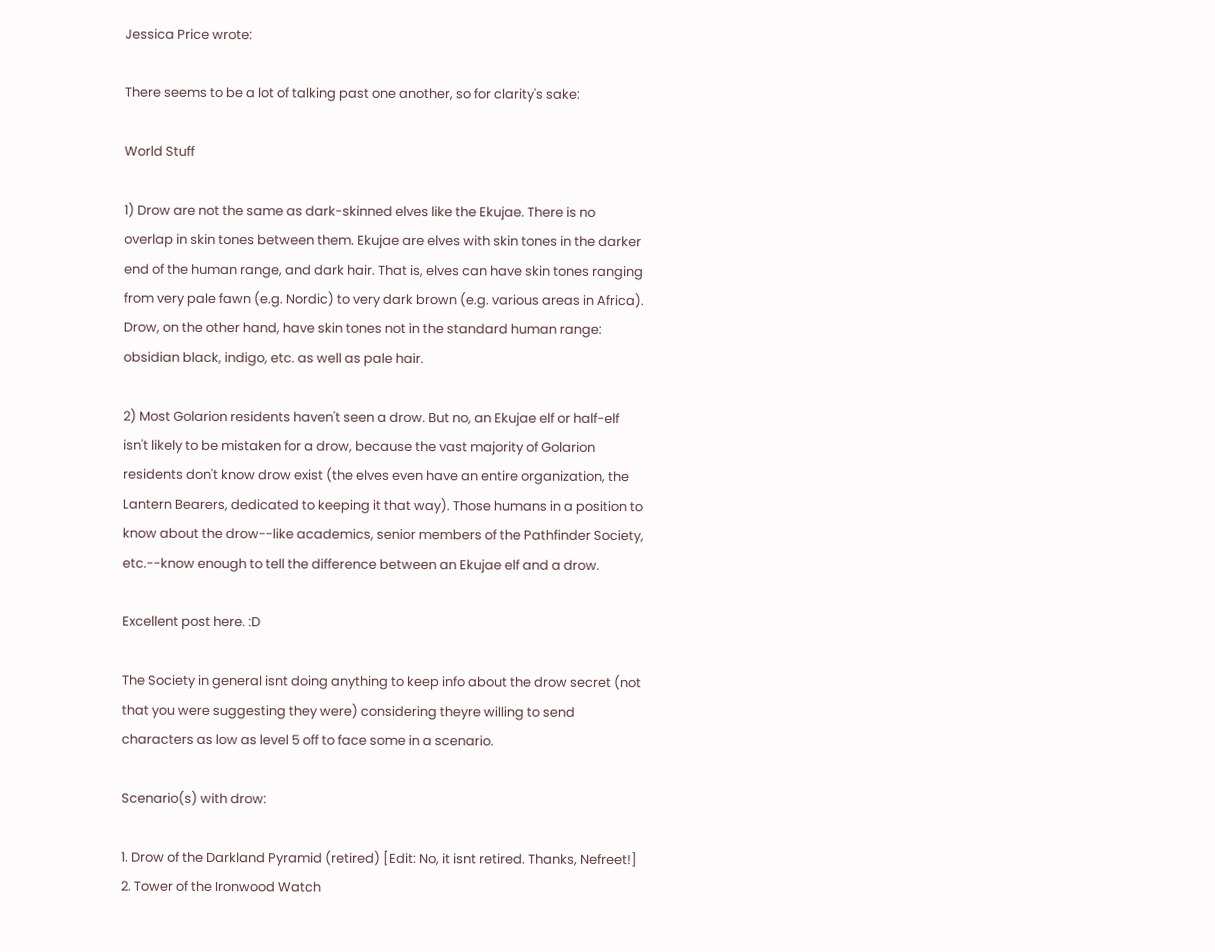Jessica Price wrote:

There seems to be a lot of talking past one another, so for clarity's sake:

World Stuff

1) Drow are not the same as dark-skinned elves like the Ekujae. There is no overlap in skin tones between them. Ekujae are elves with skin tones in the darker end of the human range, and dark hair. That is, elves can have skin tones ranging from very pale fawn (e.g. Nordic) to very dark brown (e.g. various areas in Africa). Drow, on the other hand, have skin tones not in the standard human range: obsidian black, indigo, etc. as well as pale hair.

2) Most Golarion residents haven't seen a drow. But no, an Ekujae elf or half-elf isn't likely to be mistaken for a drow, because the vast majority of Golarion residents don't know drow exist (the elves even have an entire organization, the Lantern Bearers, dedicated to keeping it that way). Those humans in a position to know about the drow--like academics, senior members of the Pathfinder Society, etc.--know enough to tell the difference between an Ekujae elf and a drow.

Excellent post here. :D

The Society in general isnt doing anything to keep info about the drow secret (not that you were suggesting they were) considering theyre willing to send characters as low as level 5 off to face some in a scenario.

Scenario(s) with drow:

1. Drow of the Darkland Pyramid (retired) [Edit: No, it isnt retired. Thanks, Nefreet!]
2. Tower of the Ironwood Watch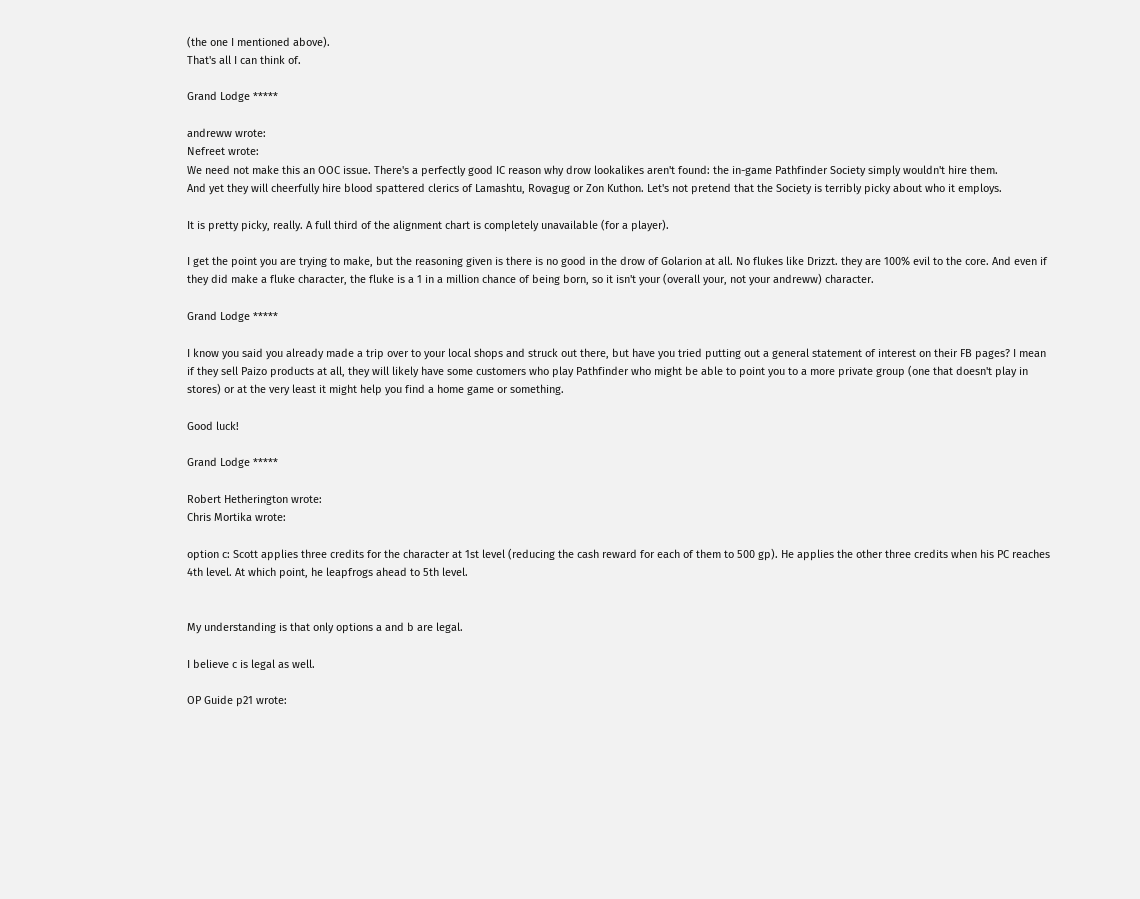(the one I mentioned above).
That's all I can think of.

Grand Lodge *****

andreww wrote:
Nefreet wrote:
We need not make this an OOC issue. There's a perfectly good IC reason why drow lookalikes aren't found: the in-game Pathfinder Society simply wouldn't hire them.
And yet they will cheerfully hire blood spattered clerics of Lamashtu, Rovagug or Zon Kuthon. Let's not pretend that the Society is terribly picky about who it employs.

It is pretty picky, really. A full third of the alignment chart is completely unavailable (for a player).

I get the point you are trying to make, but the reasoning given is there is no good in the drow of Golarion at all. No flukes like Drizzt. they are 100% evil to the core. And even if they did make a fluke character, the fluke is a 1 in a million chance of being born, so it isn't your (overall your, not your andreww) character.

Grand Lodge *****

I know you said you already made a trip over to your local shops and struck out there, but have you tried putting out a general statement of interest on their FB pages? I mean if they sell Paizo products at all, they will likely have some customers who play Pathfinder who might be able to point you to a more private group (one that doesn't play in stores) or at the very least it might help you find a home game or something.

Good luck!

Grand Lodge *****

Robert Hetherington wrote:
Chris Mortika wrote:

option c: Scott applies three credits for the character at 1st level (reducing the cash reward for each of them to 500 gp). He applies the other three credits when his PC reaches 4th level. At which point, he leapfrogs ahead to 5th level.


My understanding is that only options a and b are legal.

I believe c is legal as well.

OP Guide p21 wrote: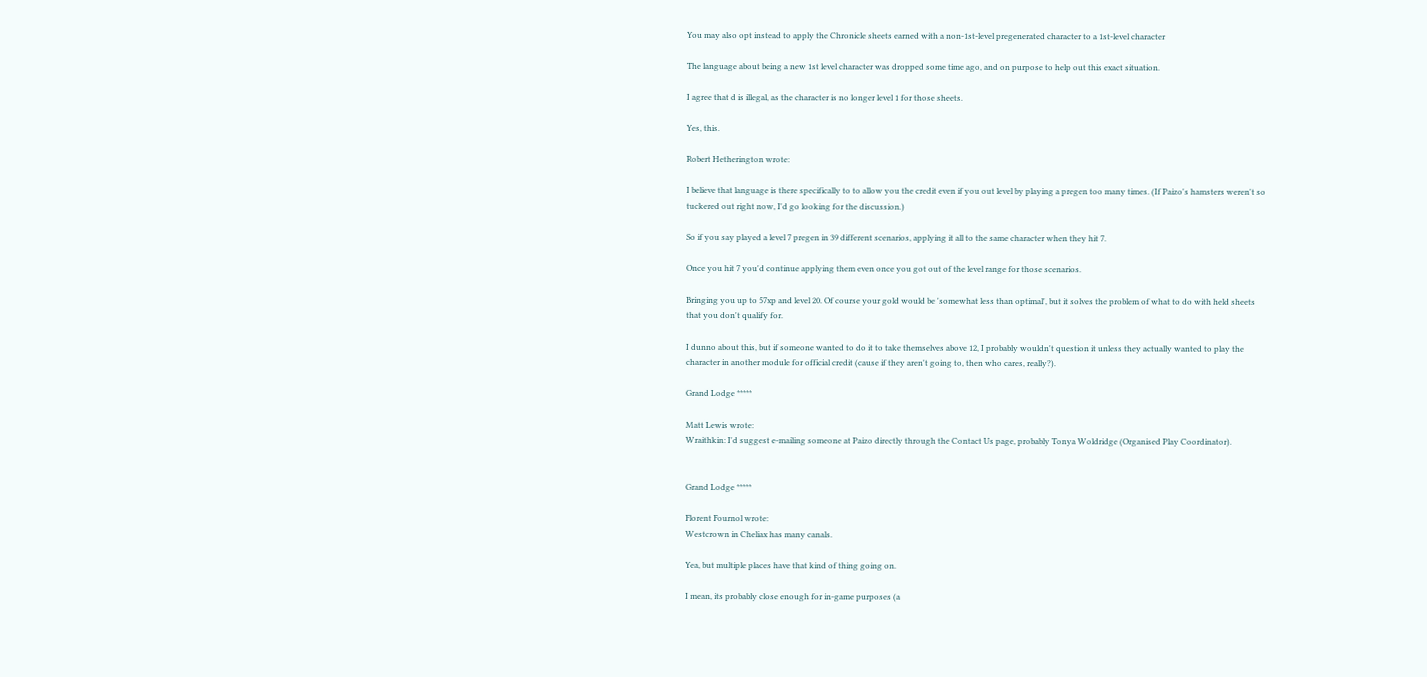You may also opt instead to apply the Chronicle sheets earned with a non-1st-level pregenerated character to a 1st-level character

The language about being a new 1st level character was dropped some time ago, and on purpose to help out this exact situation.

I agree that d is illegal, as the character is no longer level 1 for those sheets.

Yes, this.

Robert Hetherington wrote:

I believe that language is there specifically to to allow you the credit even if you out level by playing a pregen too many times. (If Paizo's hamsters weren't so tuckered out right now, I'd go looking for the discussion.)

So if you say played a level 7 pregen in 39 different scenarios, applying it all to the same character when they hit 7.

Once you hit 7 you'd continue applying them even once you got out of the level range for those scenarios.

Bringing you up to 57xp and level 20. Of course your gold would be 'somewhat less than optimal', but it solves the problem of what to do with held sheets that you don't qualify for.

I dunno about this, but if someone wanted to do it to take themselves above 12, I probably wouldn't question it unless they actually wanted to play the character in another module for official credit (cause if they aren't going to, then who cares, really?).

Grand Lodge *****

Matt Lewis wrote:
Wraithkin: I'd suggest e-mailing someone at Paizo directly through the Contact Us page, probably Tonya Woldridge (Organised Play Coordinator).


Grand Lodge *****

Florent Fournol wrote:
Westcrown in Cheliax has many canals.

Yea, but multiple places have that kind of thing going on.

I mean, its probably close enough for in-game purposes (a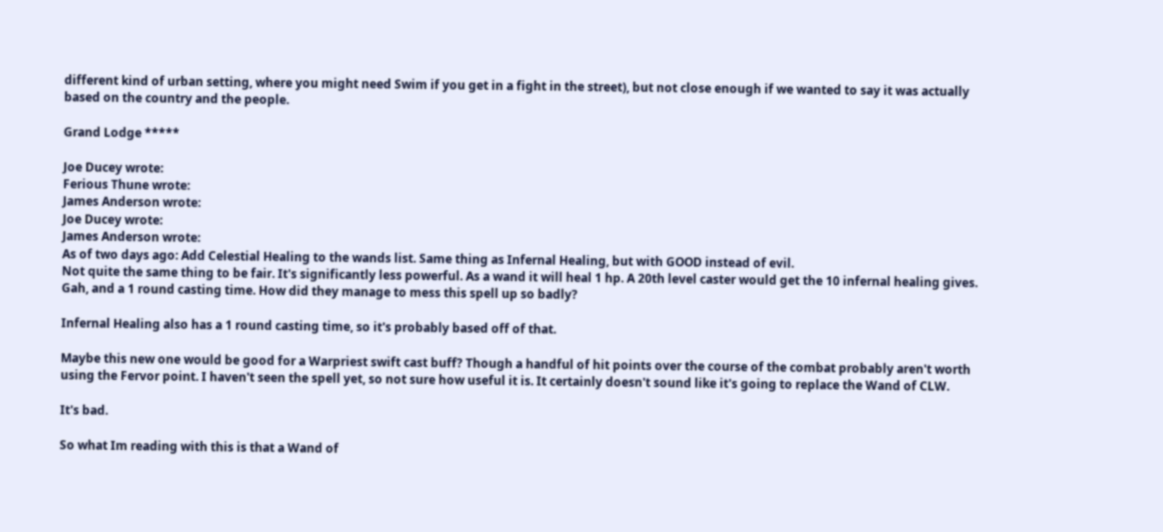different kind of urban setting, where you might need Swim if you get in a fight in the street), but not close enough if we wanted to say it was actually based on the country and the people.

Grand Lodge *****

Joe Ducey wrote:
Ferious Thune wrote:
James Anderson wrote:
Joe Ducey wrote:
James Anderson wrote:
As of two days ago: Add Celestial Healing to the wands list. Same thing as Infernal Healing, but with GOOD instead of evil.
Not quite the same thing to be fair. It's significantly less powerful. As a wand it will heal 1 hp. A 20th level caster would get the 10 infernal healing gives.
Gah, and a 1 round casting time. How did they manage to mess this spell up so badly?

Infernal Healing also has a 1 round casting time, so it's probably based off of that.

Maybe this new one would be good for a Warpriest swift cast buff? Though a handful of hit points over the course of the combat probably aren't worth using the Fervor point. I haven't seen the spell yet, so not sure how useful it is. It certainly doesn't sound like it's going to replace the Wand of CLW.

It's bad.

So what Im reading with this is that a Wand of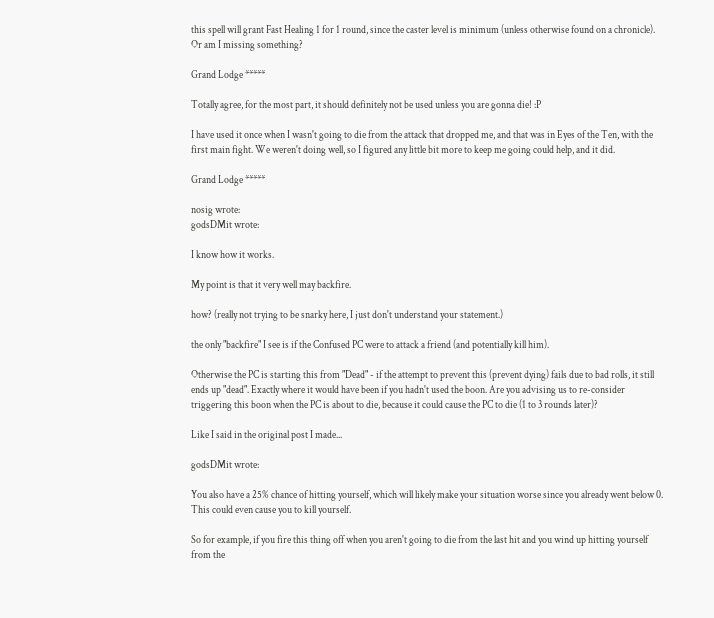this spell will grant Fast Healing 1 for 1 round, since the caster level is minimum (unless otherwise found on a chronicle). Or am I missing something?

Grand Lodge *****

Totally agree, for the most part, it should definitely not be used unless you are gonna die! :P

I have used it once when I wasn't going to die from the attack that dropped me, and that was in Eyes of the Ten, with the first main fight. We weren't doing well, so I figured any little bit more to keep me going could help, and it did.

Grand Lodge *****

nosig wrote:
godsDMit wrote:

I know how it works.

My point is that it very well may backfire.

how? (really not trying to be snarky here, I just don't understand your statement.)

the only "backfire" I see is if the Confused PC were to attack a friend (and potentially kill him).

Otherwise the PC is starting this from "Dead" - if the attempt to prevent this (prevent dying) fails due to bad rolls, it still ends up "dead". Exactly where it would have been if you hadn't used the boon. Are you advising us to re-consider triggering this boon when the PC is about to die, because it could cause the PC to die (1 to 3 rounds later)?

Like I said in the original post I made...

godsDMit wrote:

You also have a 25% chance of hitting yourself, which will likely make your situation worse since you already went below 0. This could even cause you to kill yourself.

So for example, if you fire this thing off when you aren't going to die from the last hit and you wind up hitting yourself from the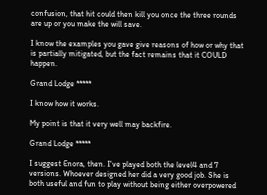confusion, that hit could then kill you once the three rounds are up or you make the will save.

I know the examples you gave give reasons of how or why that is partially mitigated, but the fact remains that it COULD happen.

Grand Lodge *****

I know how it works.

My point is that it very well may backfire.

Grand Lodge *****

I suggest Enora, then. I've played both the level4 and 7 versions. Whoever designed her did a very good job. She is both useful and fun to play without being either overpowered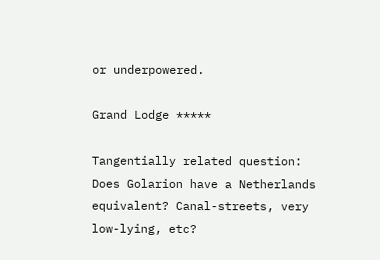or underpowered.

Grand Lodge *****

Tangentially related question: Does Golarion have a Netherlands equivalent? Canal-streets, very low-lying, etc?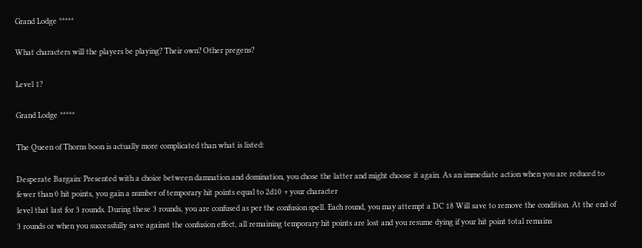Grand Lodge *****

What characters will the players be playing? Their own? Other pregens?

Level 1?

Grand Lodge *****

The Queen of Thorns boon is actually more complicated than what is listed:

Desperate Bargain: Presented with a choice between damnation and domination, you chose the latter and might choose it again. As an immediate action when you are reduced to fewer than 0 hit points, you gain a number of temporary hit points equal to 2d10 + your character
level that last for 3 rounds. During these 3 rounds, you are confused as per the confusion spell. Each round, you may attempt a DC 18 Will save to remove the condition. At the end of 3 rounds or when you successfully save against the confusion effect, all remaining temporary hit points are lost and you resume dying if your hit point total remains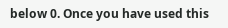below 0. Once you have used this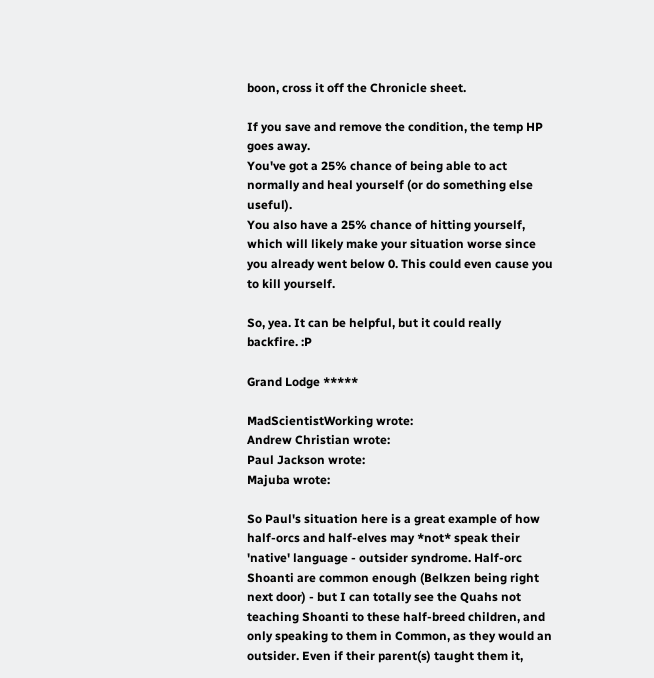boon, cross it off the Chronicle sheet.

If you save and remove the condition, the temp HP goes away.
You've got a 25% chance of being able to act normally and heal yourself (or do something else useful).
You also have a 25% chance of hitting yourself, which will likely make your situation worse since you already went below 0. This could even cause you to kill yourself.

So, yea. It can be helpful, but it could really backfire. :P

Grand Lodge *****

MadScientistWorking wrote:
Andrew Christian wrote:
Paul Jackson wrote:
Majuba wrote:

So Paul's situation here is a great example of how half-orcs and half-elves may *not* speak their 'native' language - outsider syndrome. Half-orc Shoanti are common enough (Belkzen being right next door) - but I can totally see the Quahs not teaching Shoanti to these half-breed children, and only speaking to them in Common, as they would an outsider. Even if their parent(s) taught them it,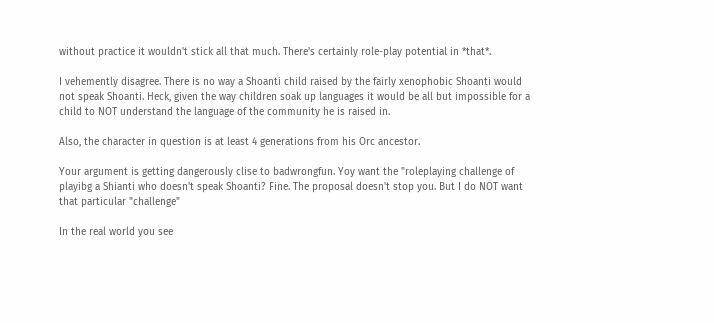without practice it wouldn't stick all that much. There's certainly role-play potential in *that*.

I vehemently disagree. There is no way a Shoanti child raised by the fairly xenophobic Shoanti would not speak Shoanti. Heck, given the way children soak up languages it would be all but impossible for a child to NOT understand the language of the community he is raised in.

Also, the character in question is at least 4 generations from his Orc ancestor.

Your argument is getting dangerously clise to badwrongfun. Yoy want the "roleplaying challenge of playibg a Shianti who doesn't speak Shoanti? Fine. The proposal doesn't stop you. But I do NOT want that particular "challenge"

In the real world you see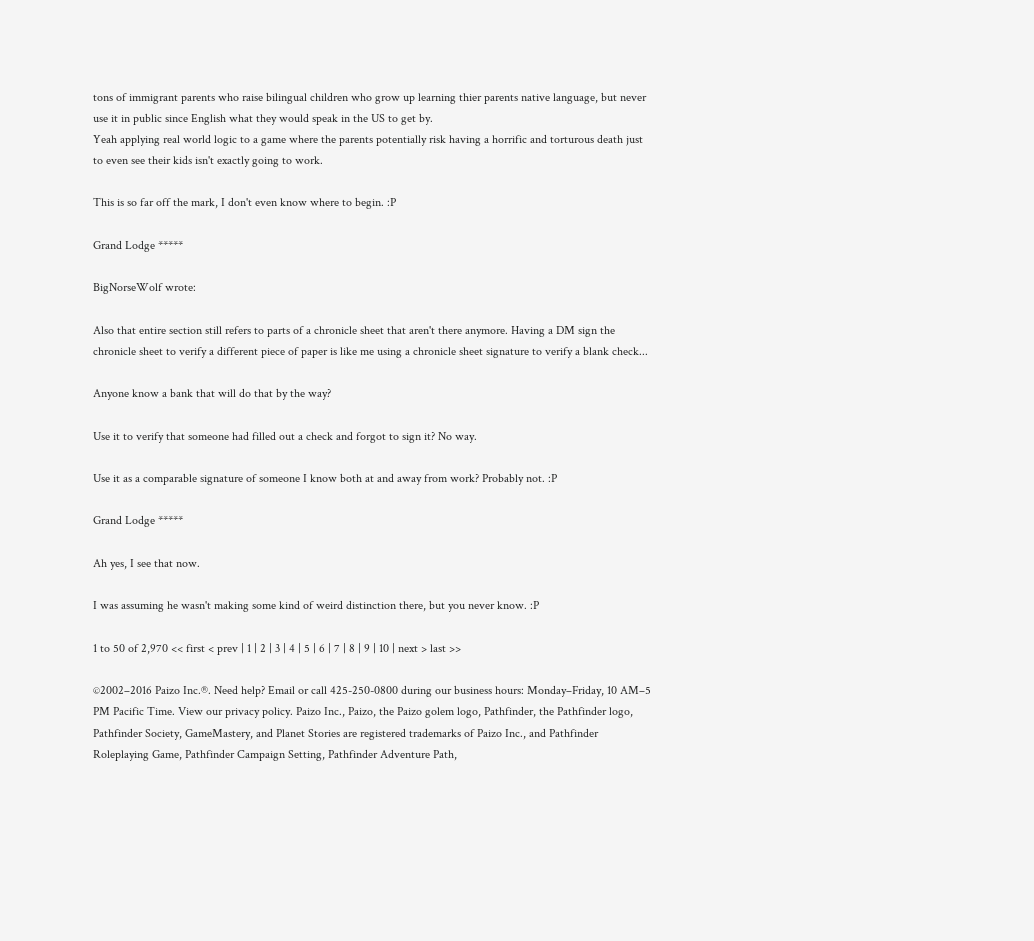tons of immigrant parents who raise bilingual children who grow up learning thier parents native language, but never use it in public since English what they would speak in the US to get by.
Yeah applying real world logic to a game where the parents potentially risk having a horrific and torturous death just to even see their kids isn't exactly going to work.

This is so far off the mark, I don't even know where to begin. :P

Grand Lodge *****

BigNorseWolf wrote:

Also that entire section still refers to parts of a chronicle sheet that aren't there anymore. Having a DM sign the chronicle sheet to verify a different piece of paper is like me using a chronicle sheet signature to verify a blank check...

Anyone know a bank that will do that by the way?

Use it to verify that someone had filled out a check and forgot to sign it? No way.

Use it as a comparable signature of someone I know both at and away from work? Probably not. :P

Grand Lodge *****

Ah yes, I see that now.

I was assuming he wasn't making some kind of weird distinction there, but you never know. :P

1 to 50 of 2,970 << first < prev | 1 | 2 | 3 | 4 | 5 | 6 | 7 | 8 | 9 | 10 | next > last >>

©2002–2016 Paizo Inc.®. Need help? Email or call 425-250-0800 during our business hours: Monday–Friday, 10 AM–5 PM Pacific Time. View our privacy policy. Paizo Inc., Paizo, the Paizo golem logo, Pathfinder, the Pathfinder logo, Pathfinder Society, GameMastery, and Planet Stories are registered trademarks of Paizo Inc., and Pathfinder Roleplaying Game, Pathfinder Campaign Setting, Pathfinder Adventure Path,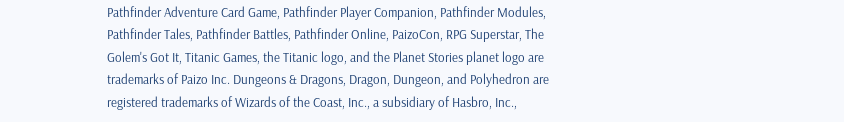Pathfinder Adventure Card Game, Pathfinder Player Companion, Pathfinder Modules, Pathfinder Tales, Pathfinder Battles, Pathfinder Online, PaizoCon, RPG Superstar, The Golem's Got It, Titanic Games, the Titanic logo, and the Planet Stories planet logo are trademarks of Paizo Inc. Dungeons & Dragons, Dragon, Dungeon, and Polyhedron are registered trademarks of Wizards of the Coast, Inc., a subsidiary of Hasbro, Inc.,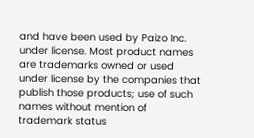and have been used by Paizo Inc. under license. Most product names are trademarks owned or used under license by the companies that publish those products; use of such names without mention of trademark status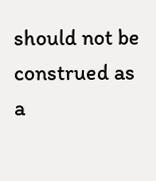should not be construed as a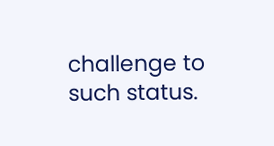challenge to such status.